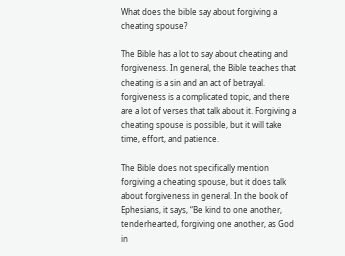What does the bible say about forgiving a cheating spouse?

The Bible has a lot to say about cheating and forgiveness. In general, the Bible teaches that cheating is a sin and an act of betrayal. forgiveness is a complicated topic, and there are a lot of verses that talk about it. Forgiving a cheating spouse is possible, but it will take time, effort, and patience.

The Bible does not specifically mention forgiving a cheating spouse, but it does talk about forgiveness in general. In the book of Ephesians, it says, “Be kind to one another, tenderhearted, forgiving one another, as God in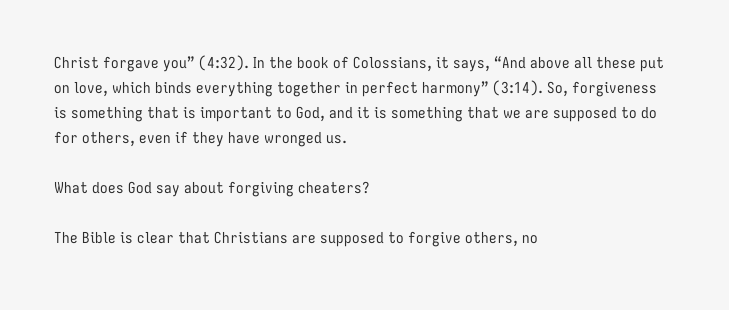Christ forgave you” (4:32). In the book of Colossians, it says, “And above all these put on love, which binds everything together in perfect harmony” (3:14). So, forgiveness is something that is important to God, and it is something that we are supposed to do for others, even if they have wronged us.

What does God say about forgiving cheaters?

The Bible is clear that Christians are supposed to forgive others, no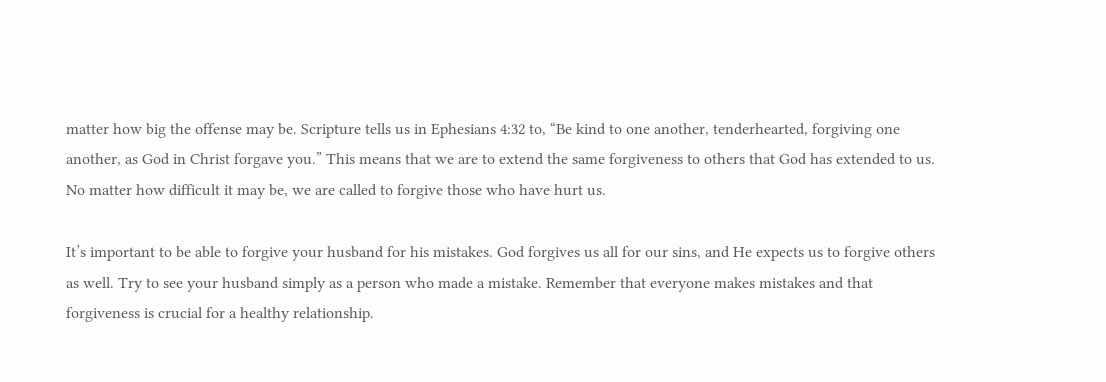matter how big the offense may be. Scripture tells us in Ephesians 4:32 to, “Be kind to one another, tenderhearted, forgiving one another, as God in Christ forgave you.” This means that we are to extend the same forgiveness to others that God has extended to us. No matter how difficult it may be, we are called to forgive those who have hurt us.

It’s important to be able to forgive your husband for his mistakes. God forgives us all for our sins, and He expects us to forgive others as well. Try to see your husband simply as a person who made a mistake. Remember that everyone makes mistakes and that forgiveness is crucial for a healthy relationship.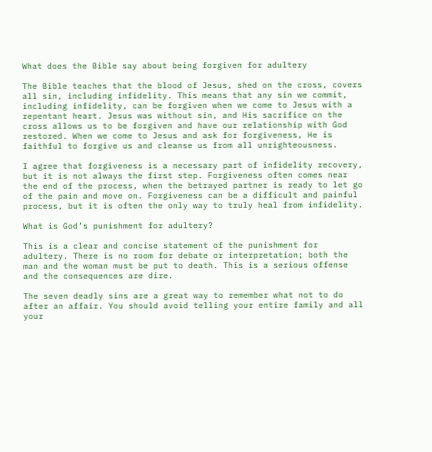What does the Bible say about being forgiven for adultery

The Bible teaches that the blood of Jesus, shed on the cross, covers all sin, including infidelity. This means that any sin we commit, including infidelity, can be forgiven when we come to Jesus with a repentant heart. Jesus was without sin, and His sacrifice on the cross allows us to be forgiven and have our relationship with God restored. When we come to Jesus and ask for forgiveness, He is faithful to forgive us and cleanse us from all unrighteousness.

I agree that forgiveness is a necessary part of infidelity recovery, but it is not always the first step. Forgiveness often comes near the end of the process, when the betrayed partner is ready to let go of the pain and move on. Forgiveness can be a difficult and painful process, but it is often the only way to truly heal from infidelity.

What is God’s punishment for adultery?

This is a clear and concise statement of the punishment for adultery. There is no room for debate or interpretation; both the man and the woman must be put to death. This is a serious offense and the consequences are dire.

The seven deadly sins are a great way to remember what not to do after an affair. You should avoid telling your entire family and all your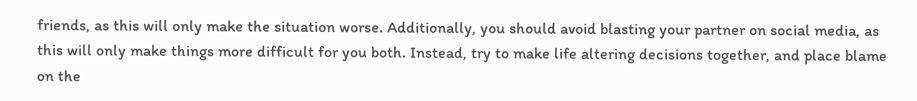friends, as this will only make the situation worse. Additionally, you should avoid blasting your partner on social media, as this will only make things more difficult for you both. Instead, try to make life altering decisions together, and place blame on the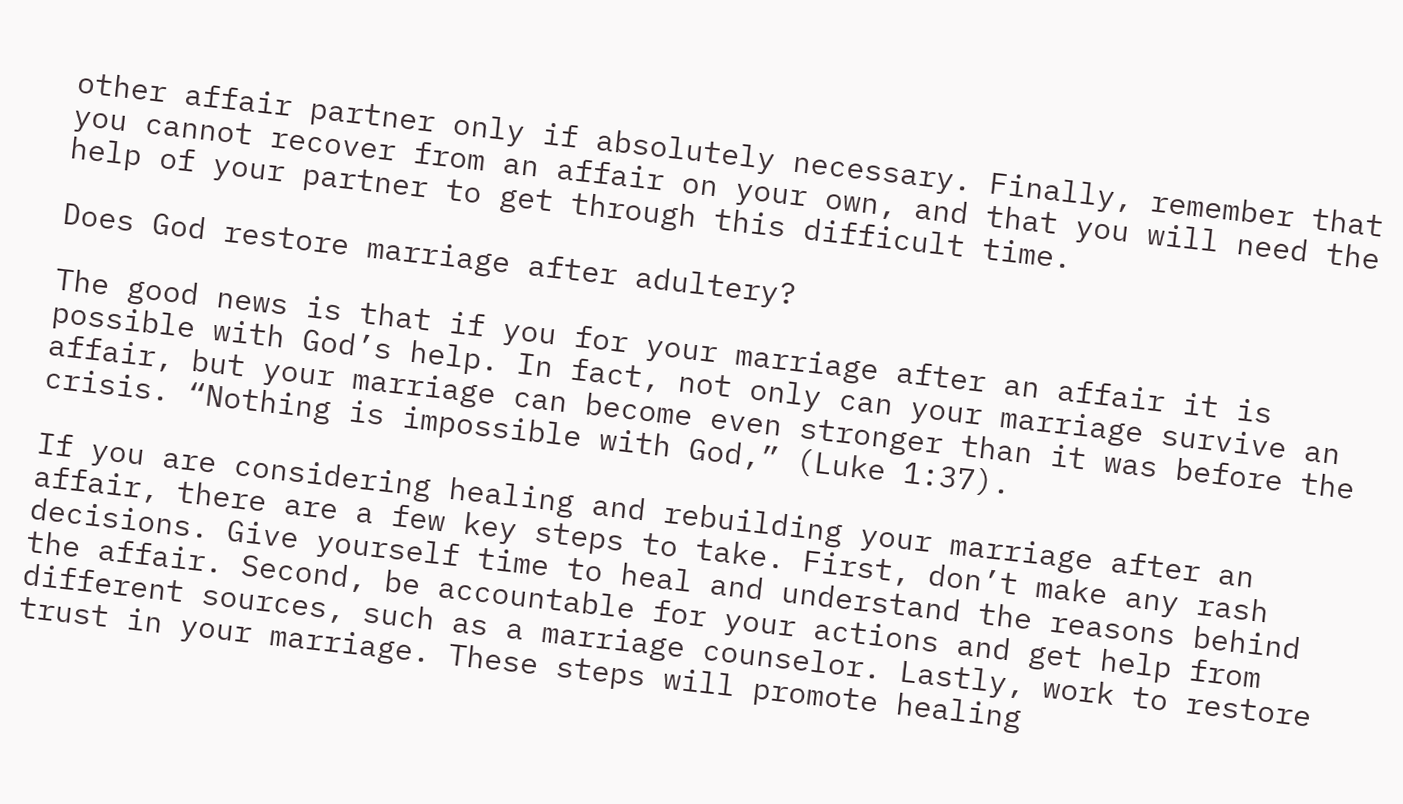other affair partner only if absolutely necessary. Finally, remember that you cannot recover from an affair on your own, and that you will need the help of your partner to get through this difficult time.

Does God restore marriage after adultery?

The good news is that if you for your marriage after an affair it is possible with God’s help. In fact, not only can your marriage survive an affair, but your marriage can become even stronger than it was before the crisis. “Nothing is impossible with God,” (Luke 1:37).

If you are considering healing and rebuilding your marriage after an affair, there are a few key steps to take. First, don’t make any rash decisions. Give yourself time to heal and understand the reasons behind the affair. Second, be accountable for your actions and get help from different sources, such as a marriage counselor. Lastly, work to restore trust in your marriage. These steps will promote healing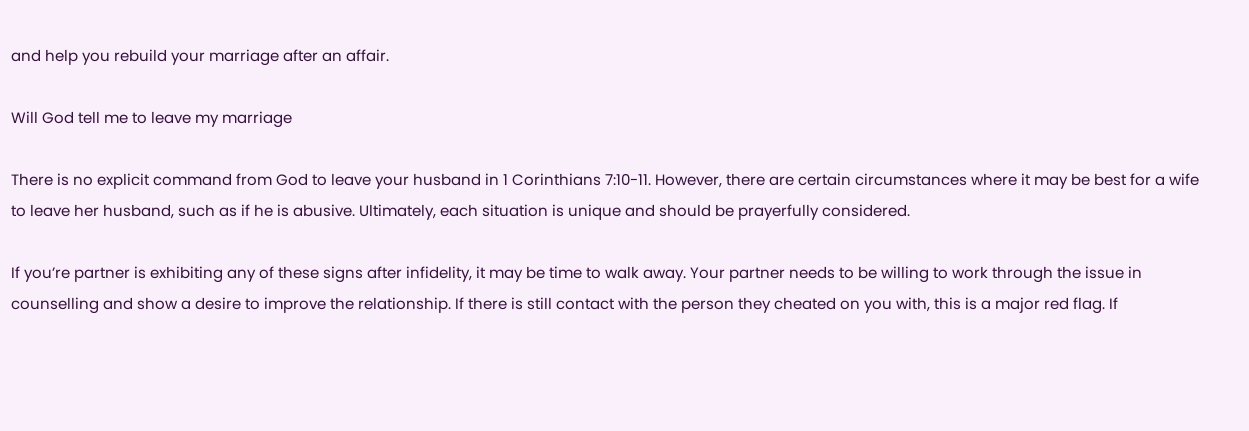and help you rebuild your marriage after an affair.

Will God tell me to leave my marriage

There is no explicit command from God to leave your husband in 1 Corinthians 7:10-11. However, there are certain circumstances where it may be best for a wife to leave her husband, such as if he is abusive. Ultimately, each situation is unique and should be prayerfully considered.

If you’re partner is exhibiting any of these signs after infidelity, it may be time to walk away. Your partner needs to be willing to work through the issue in counselling and show a desire to improve the relationship. If there is still contact with the person they cheated on you with, this is a major red flag. If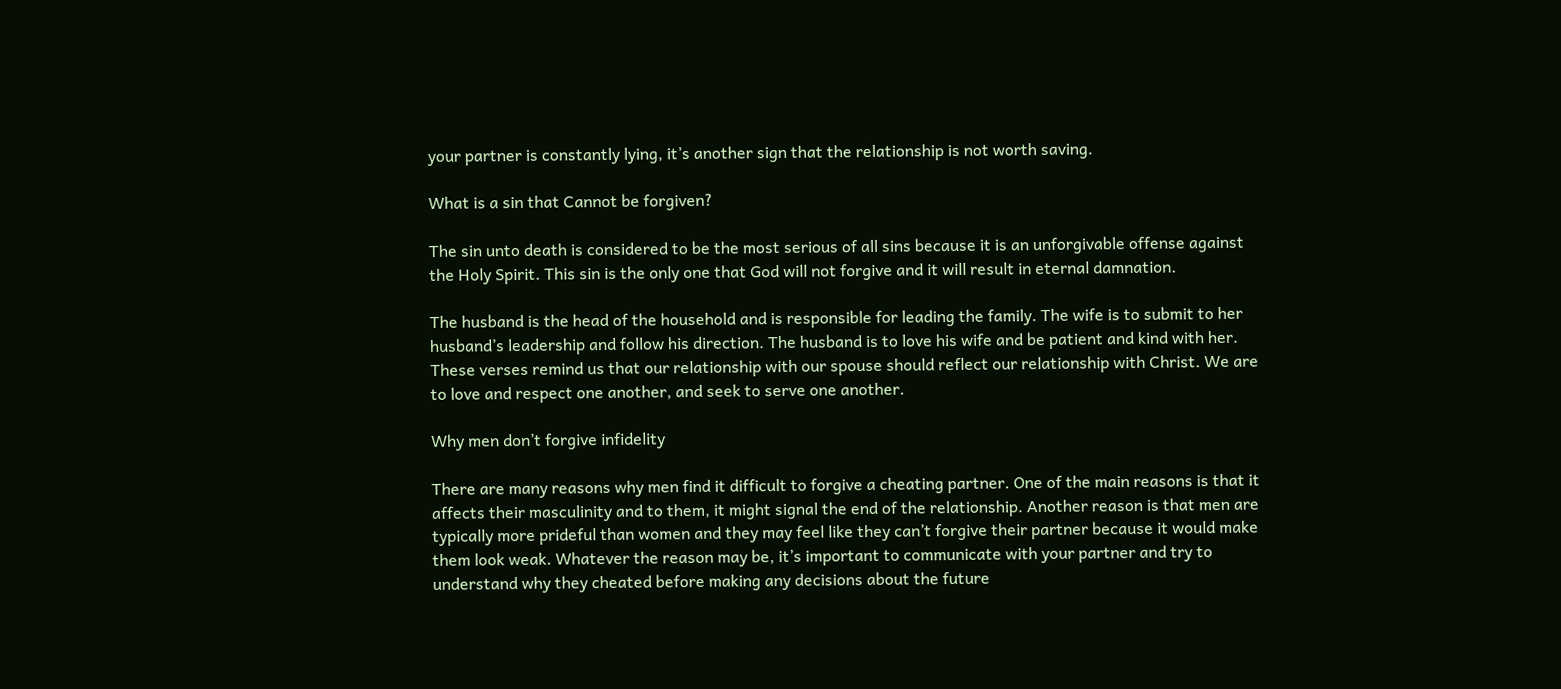your partner is constantly lying, it’s another sign that the relationship is not worth saving.

What is a sin that Cannot be forgiven?

The sin unto death is considered to be the most serious of all sins because it is an unforgivable offense against the Holy Spirit. This sin is the only one that God will not forgive and it will result in eternal damnation.

The husband is the head of the household and is responsible for leading the family. The wife is to submit to her husband’s leadership and follow his direction. The husband is to love his wife and be patient and kind with her. These verses remind us that our relationship with our spouse should reflect our relationship with Christ. We are to love and respect one another, and seek to serve one another.

Why men don’t forgive infidelity

There are many reasons why men find it difficult to forgive a cheating partner. One of the main reasons is that it affects their masculinity and to them, it might signal the end of the relationship. Another reason is that men are typically more prideful than women and they may feel like they can’t forgive their partner because it would make them look weak. Whatever the reason may be, it’s important to communicate with your partner and try to understand why they cheated before making any decisions about the future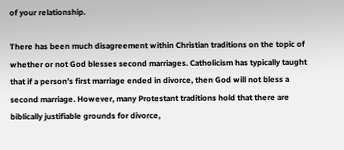of your relationship.

There has been much disagreement within Christian traditions on the topic of whether or not God blesses second marriages. Catholicism has typically taught that if a person’s first marriage ended in divorce, then God will not bless a second marriage. However, many Protestant traditions hold that there are biblically justifiable grounds for divorce,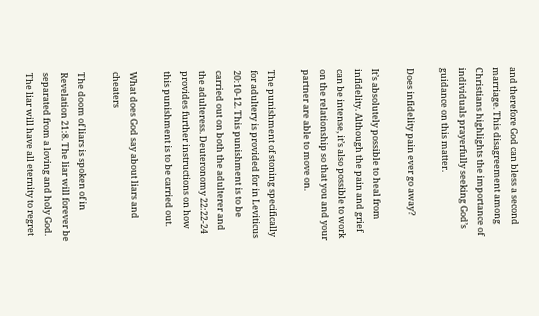and therefore God can bless a second marriage. This disagreement among Christians highlights the importance of individuals prayerfully seeking God’s guidance on this matter.

Does infidelity pain ever go away?

It’s absolutely possible to heal from infidelity. Although the pain and grief can be intense, it’s also possible to work on the relationship so that you and your partner are able to move on.

The punishment of stoning specifically for adultery is provided for in Leviticus 20:10-12. This punishment is to be carried out on both the adulterer and the adulteress. Deuteronomy 22:22-24 provides further instructions on how this punishment is to be carried out.

What does God say about liars and cheaters

The doom of liars is spoken of in Revelation 21:8. The liar will forever be separated from a loving and holy God. The liar will have all eternity to regret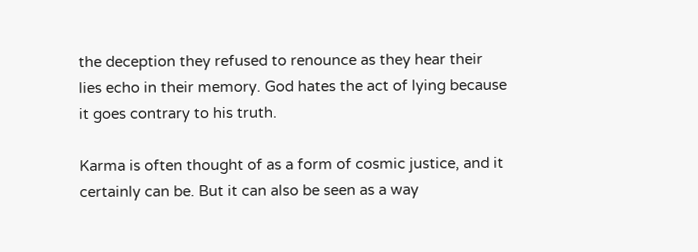the deception they refused to renounce as they hear their lies echo in their memory. God hates the act of lying because it goes contrary to his truth.

Karma is often thought of as a form of cosmic justice, and it certainly can be. But it can also be seen as a way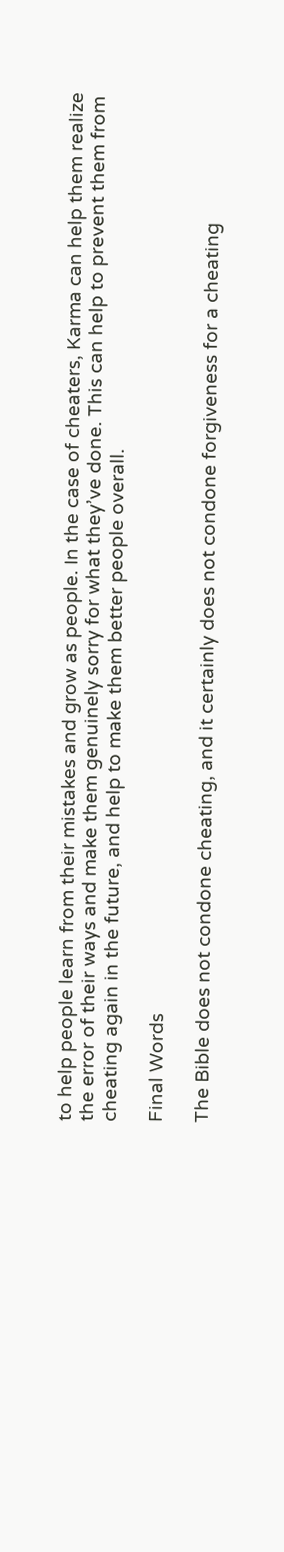to help people learn from their mistakes and grow as people. In the case of cheaters, Karma can help them realize the error of their ways and make them genuinely sorry for what they’ve done. This can help to prevent them from cheating again in the future, and help to make them better people overall.

Final Words

The Bible does not condone cheating, and it certainly does not condone forgiveness for a cheating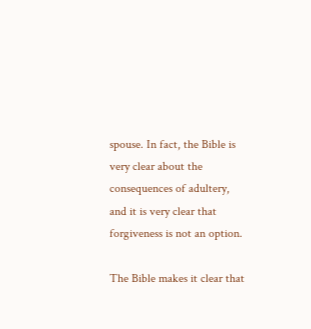spouse. In fact, the Bible is very clear about the consequences of adultery, and it is very clear that forgiveness is not an option.

The Bible makes it clear that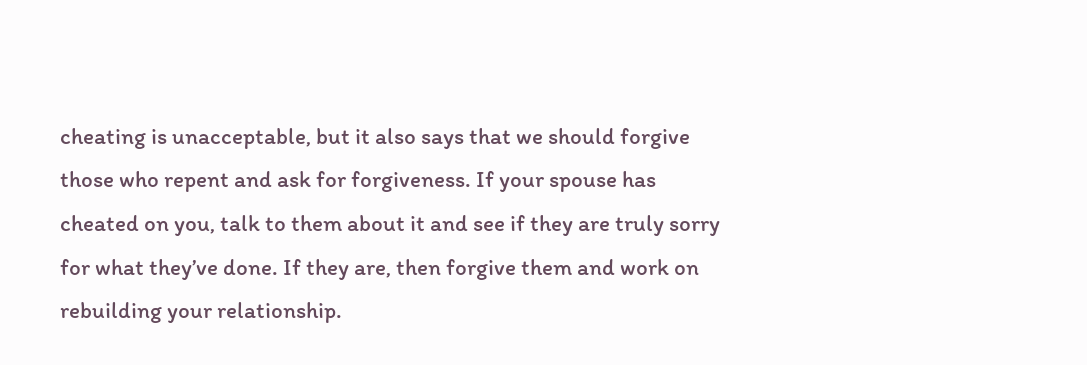cheating is unacceptable, but it also says that we should forgive those who repent and ask for forgiveness. If your spouse has cheated on you, talk to them about it and see if they are truly sorry for what they’ve done. If they are, then forgive them and work on rebuilding your relationship.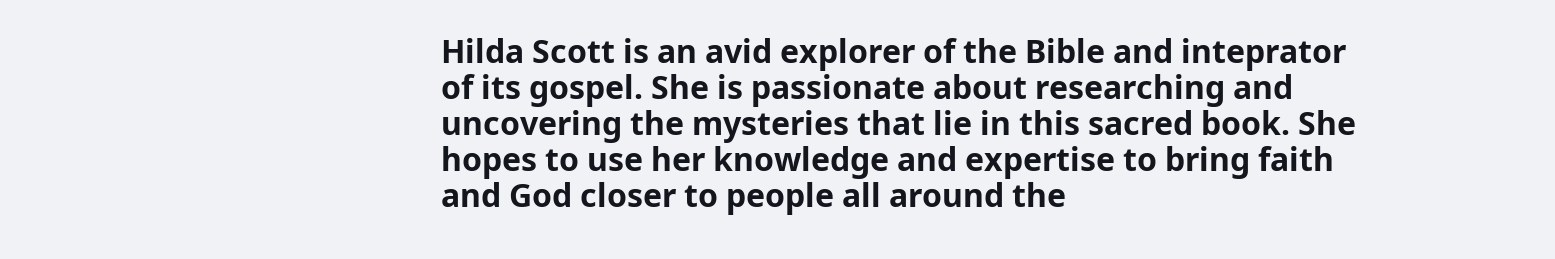Hilda Scott is an avid explorer of the Bible and inteprator of its gospel. She is passionate about researching and uncovering the mysteries that lie in this sacred book. She hopes to use her knowledge and expertise to bring faith and God closer to people all around the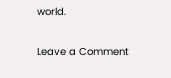world.

Leave a Comment